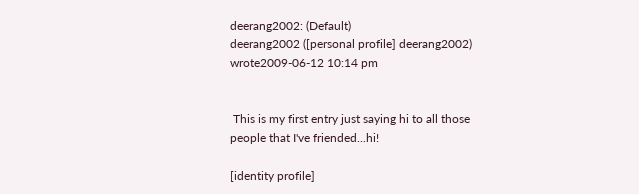deerang2002: (Default)
deerang2002 ([personal profile] deerang2002) wrote2009-06-12 10:14 pm


 This is my first entry just saying hi to all those people that I've friended...hi!

[identity profile]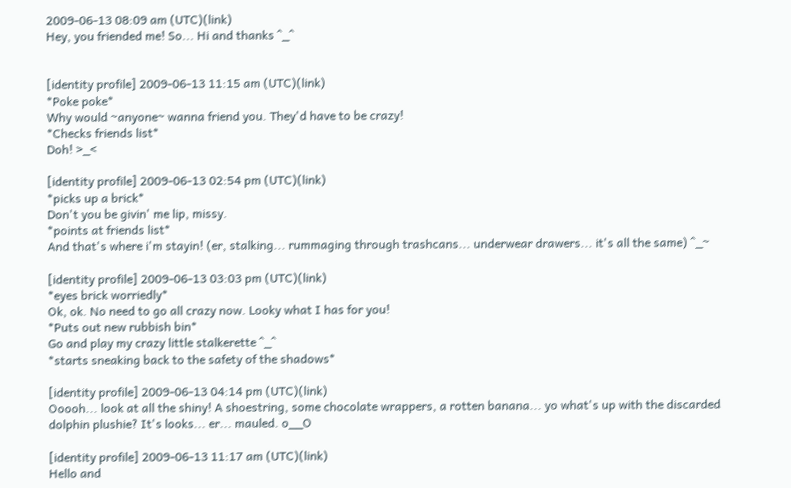2009-06-13 08:09 am (UTC)(link)
Hey, you friended me! So... Hi and thanks ^_^


[identity profile] 2009-06-13 11:15 am (UTC)(link)
*Poke poke*
Why would ~anyone~ wanna friend you. They'd have to be crazy!
*Checks friends list*
Doh! >_<

[identity profile] 2009-06-13 02:54 pm (UTC)(link)
*picks up a brick*
Don't you be givin' me lip, missy.
*points at friends list*
And that's where i'm stayin! (er, stalking... rummaging through trashcans... underwear drawers... it's all the same) ^_~

[identity profile] 2009-06-13 03:03 pm (UTC)(link)
*eyes brick worriedly*
Ok, ok. No need to go all crazy now. Looky what I has for you!
*Puts out new rubbish bin*
Go and play my crazy little stalkerette ^_^
*starts sneaking back to the safety of the shadows*

[identity profile] 2009-06-13 04:14 pm (UTC)(link)
Ooooh... look at all the shiny! A shoestring, some chocolate wrappers, a rotten banana... yo what's up with the discarded dolphin plushie? It's looks... er... mauled. o__O

[identity profile] 2009-06-13 11:17 am (UTC)(link)
Hello and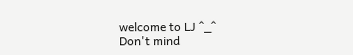welcome to LJ ^_^
Don't mind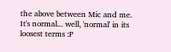the above between Mic and me. It's normal... well, 'normal' in its loosest terms :P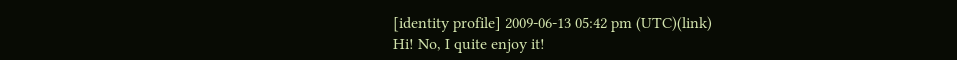[identity profile] 2009-06-13 05:42 pm (UTC)(link)
Hi! No, I quite enjoy it!